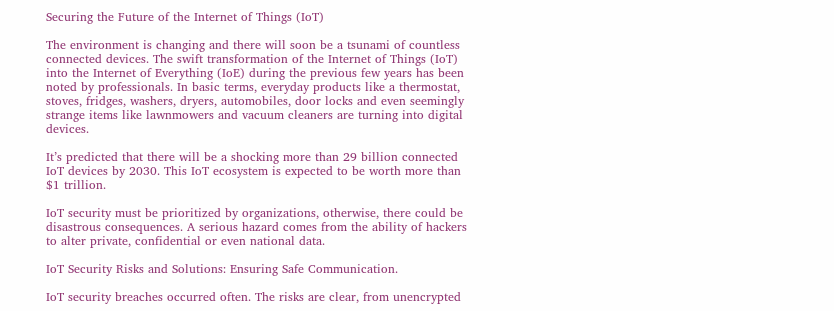Securing the Future of the Internet of Things (IoT)

The environment is changing and there will soon be a tsunami of countless connected devices. The swift transformation of the Internet of Things (IoT) into the Internet of Everything (IoE) during the previous few years has been noted by professionals. In basic terms, everyday products like a thermostat, stoves, fridges, washers, dryers, automobiles, door locks and even seemingly strange items like lawnmowers and vacuum cleaners are turning into digital devices.

It’s predicted that there will be a shocking more than 29 billion connected IoT devices by 2030. This IoT ecosystem is expected to be worth more than $1 trillion.

IoT security must be prioritized by organizations, otherwise, there could be disastrous consequences. A serious hazard comes from the ability of hackers to alter private, confidential or even national data.

IoT Security Risks and Solutions: Ensuring Safe Communication.

IoT security breaches occurred often. The risks are clear, from unencrypted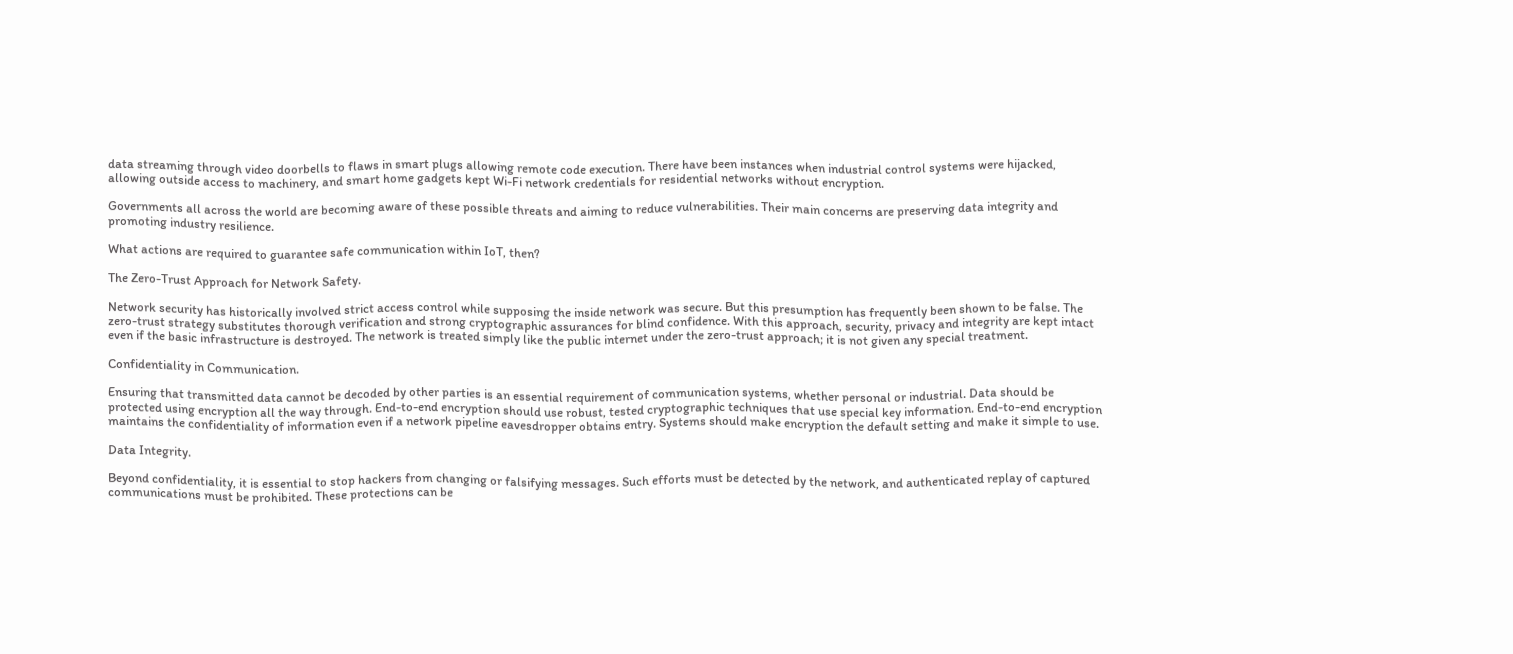data streaming through video doorbells to flaws in smart plugs allowing remote code execution. There have been instances when industrial control systems were hijacked, allowing outside access to machinery, and smart home gadgets kept Wi-Fi network credentials for residential networks without encryption.

Governments all across the world are becoming aware of these possible threats and aiming to reduce vulnerabilities. Their main concerns are preserving data integrity and promoting industry resilience.

What actions are required to guarantee safe communication within IoT, then?

The Zero-Trust Approach for Network Safety.

Network security has historically involved strict access control while supposing the inside network was secure. But this presumption has frequently been shown to be false. The zero-trust strategy substitutes thorough verification and strong cryptographic assurances for blind confidence. With this approach, security, privacy and integrity are kept intact even if the basic infrastructure is destroyed. The network is treated simply like the public internet under the zero-trust approach; it is not given any special treatment.

Confidentiality in Communication.

Ensuring that transmitted data cannot be decoded by other parties is an essential requirement of communication systems, whether personal or industrial. Data should be protected using encryption all the way through. End-to-end encryption should use robust, tested cryptographic techniques that use special key information. End-to-end encryption maintains the confidentiality of information even if a network pipeline eavesdropper obtains entry. Systems should make encryption the default setting and make it simple to use.

Data Integrity.

Beyond confidentiality, it is essential to stop hackers from changing or falsifying messages. Such efforts must be detected by the network, and authenticated replay of captured communications must be prohibited. These protections can be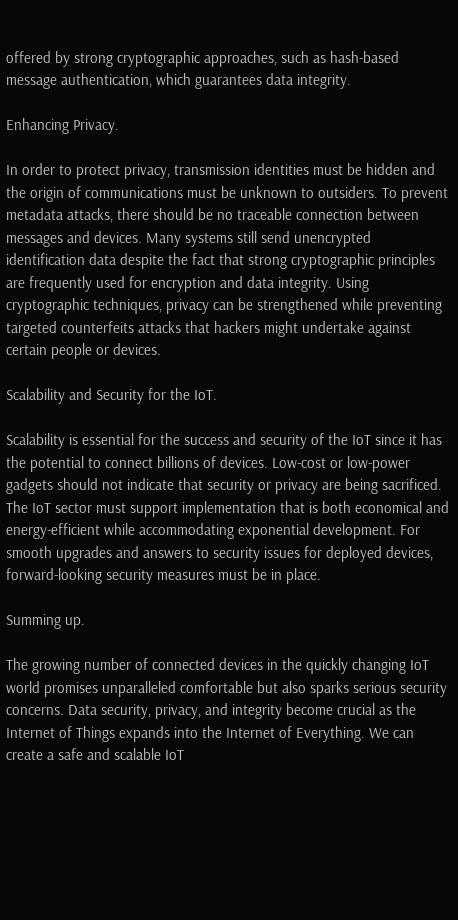offered by strong cryptographic approaches, such as hash-based message authentication, which guarantees data integrity.

Enhancing Privacy.

In order to protect privacy, transmission identities must be hidden and the origin of communications must be unknown to outsiders. To prevent metadata attacks, there should be no traceable connection between messages and devices. Many systems still send unencrypted identification data despite the fact that strong cryptographic principles are frequently used for encryption and data integrity. Using cryptographic techniques, privacy can be strengthened while preventing targeted counterfeits attacks that hackers might undertake against certain people or devices.

Scalability and Security for the IoT.

Scalability is essential for the success and security of the IoT since it has the potential to connect billions of devices. Low-cost or low-power gadgets should not indicate that security or privacy are being sacrificed. The IoT sector must support implementation that is both economical and energy-efficient while accommodating exponential development. For smooth upgrades and answers to security issues for deployed devices, forward-looking security measures must be in place.

Summing up.

The growing number of connected devices in the quickly changing IoT world promises unparalleled comfortable but also sparks serious security concerns. Data security, privacy, and integrity become crucial as the Internet of Things expands into the Internet of Everything. We can create a safe and scalable IoT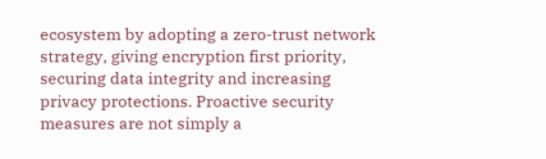ecosystem by adopting a zero-trust network strategy, giving encryption first priority, securing data integrity and increasing privacy protections. Proactive security measures are not simply a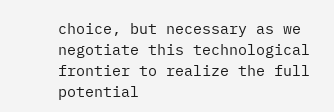choice, but necessary as we negotiate this technological frontier to realize the full potential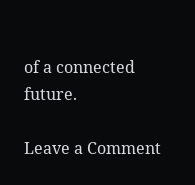of a connected future.

Leave a Comment